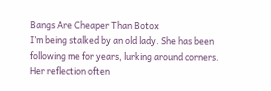Bangs Are Cheaper Than Botox
I’m being stalked by an old lady. She has been following me for years, lurking around corners. Her reflection often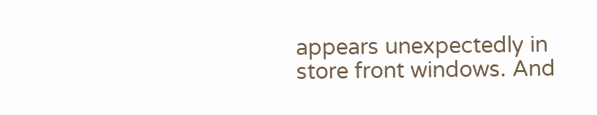appears unexpectedly in store front windows. And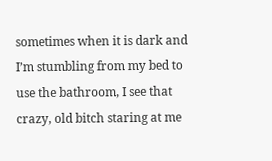sometimes when it is dark and I’m stumbling from my bed to use the bathroom, I see that crazy, old bitch staring at me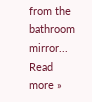from the bathroom mirror... Read more »